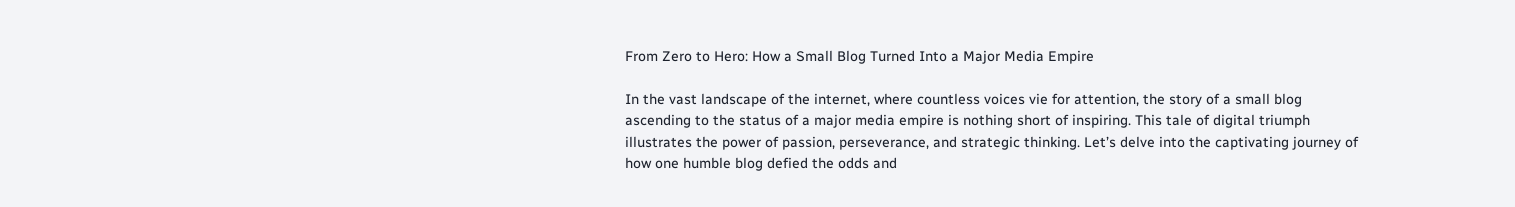From Zero to Hero: How a Small Blog Turned Into a Major Media Empire

In the vast landscape of the internet, where countless voices vie for attention, the story of a small blog ascending to the status of a major media empire is nothing short of inspiring. This tale of digital triumph illustrates the power of passion, perseverance, and strategic thinking. Let’s delve into the captivating journey of how one humble blog defied the odds and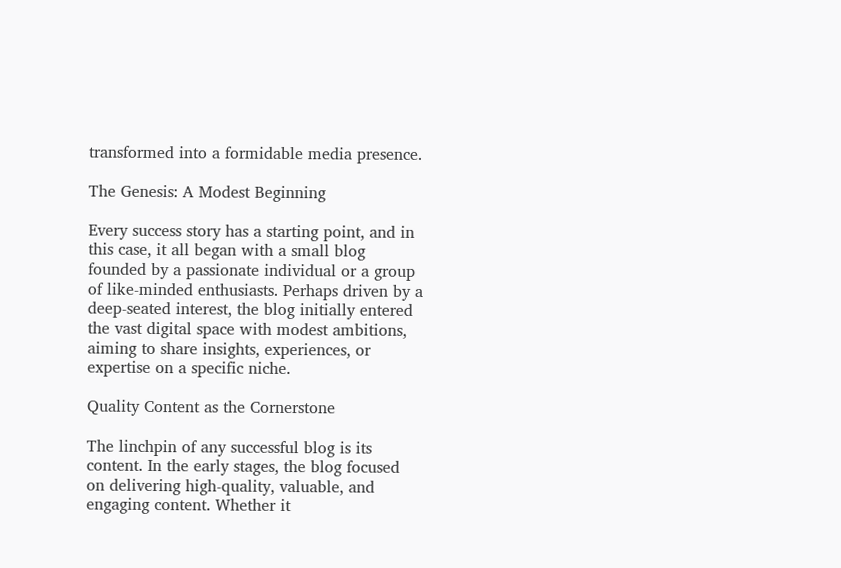transformed into a formidable media presence.

The Genesis: A Modest Beginning

Every success story has a starting point, and in this case, it all began with a small blog founded by a passionate individual or a group of like-minded enthusiasts. Perhaps driven by a deep-seated interest, the blog initially entered the vast digital space with modest ambitions, aiming to share insights, experiences, or expertise on a specific niche.

Quality Content as the Cornerstone

The linchpin of any successful blog is its content. In the early stages, the blog focused on delivering high-quality, valuable, and engaging content. Whether it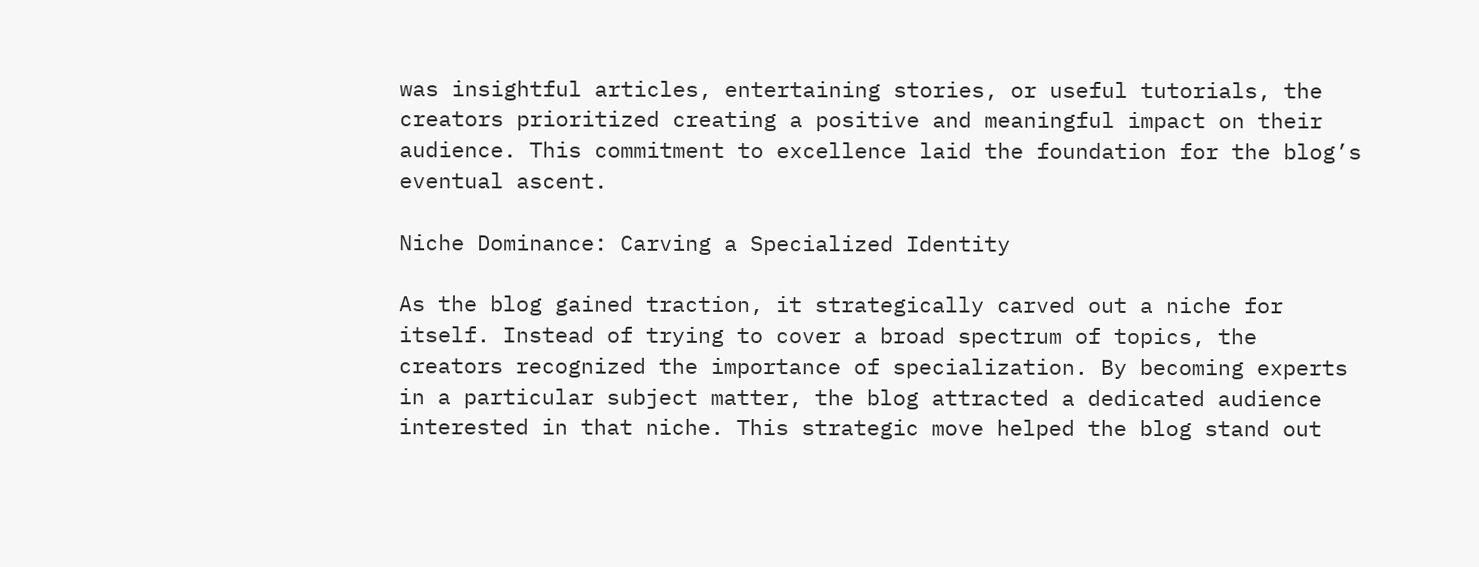was insightful articles, entertaining stories, or useful tutorials, the creators prioritized creating a positive and meaningful impact on their audience. This commitment to excellence laid the foundation for the blog’s eventual ascent.

Niche Dominance: Carving a Specialized Identity

As the blog gained traction, it strategically carved out a niche for itself. Instead of trying to cover a broad spectrum of topics, the creators recognized the importance of specialization. By becoming experts in a particular subject matter, the blog attracted a dedicated audience interested in that niche. This strategic move helped the blog stand out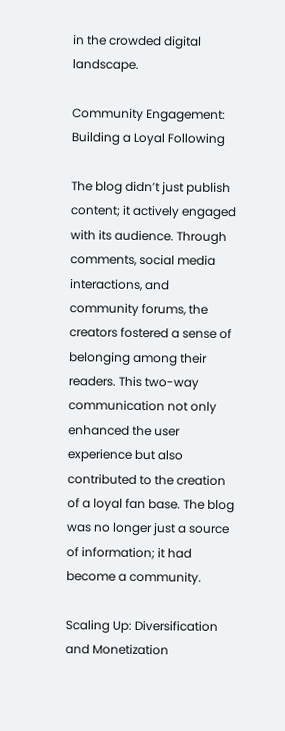in the crowded digital landscape.

Community Engagement: Building a Loyal Following

The blog didn’t just publish content; it actively engaged with its audience. Through comments, social media interactions, and community forums, the creators fostered a sense of belonging among their readers. This two-way communication not only enhanced the user experience but also contributed to the creation of a loyal fan base. The blog was no longer just a source of information; it had become a community.

Scaling Up: Diversification and Monetization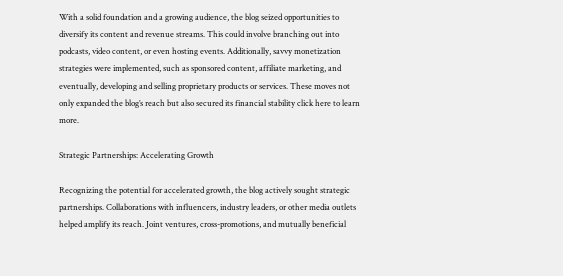With a solid foundation and a growing audience, the blog seized opportunities to diversify its content and revenue streams. This could involve branching out into podcasts, video content, or even hosting events. Additionally, savvy monetization strategies were implemented, such as sponsored content, affiliate marketing, and eventually, developing and selling proprietary products or services. These moves not only expanded the blog’s reach but also secured its financial stability click here to learn more.

Strategic Partnerships: Accelerating Growth

Recognizing the potential for accelerated growth, the blog actively sought strategic partnerships. Collaborations with influencers, industry leaders, or other media outlets helped amplify its reach. Joint ventures, cross-promotions, and mutually beneficial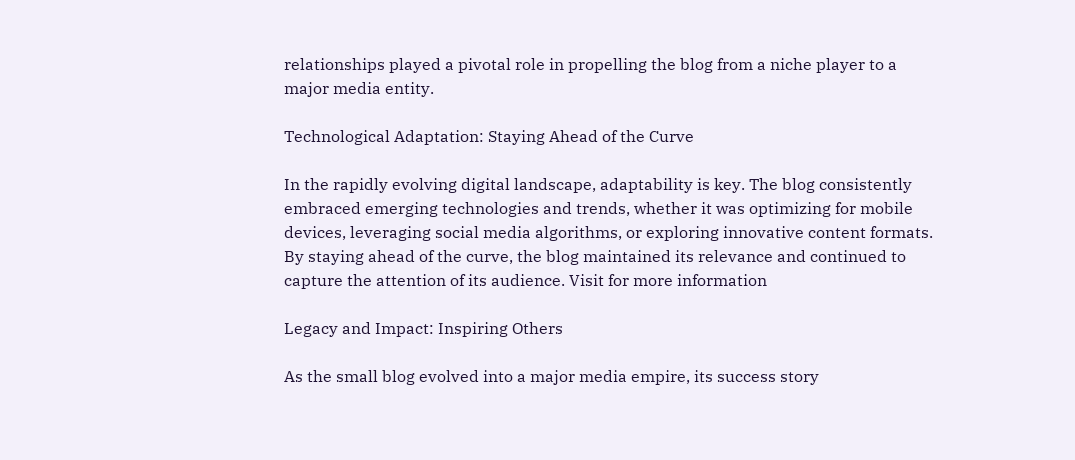relationships played a pivotal role in propelling the blog from a niche player to a major media entity.

Technological Adaptation: Staying Ahead of the Curve

In the rapidly evolving digital landscape, adaptability is key. The blog consistently embraced emerging technologies and trends, whether it was optimizing for mobile devices, leveraging social media algorithms, or exploring innovative content formats. By staying ahead of the curve, the blog maintained its relevance and continued to capture the attention of its audience. Visit for more information

Legacy and Impact: Inspiring Others

As the small blog evolved into a major media empire, its success story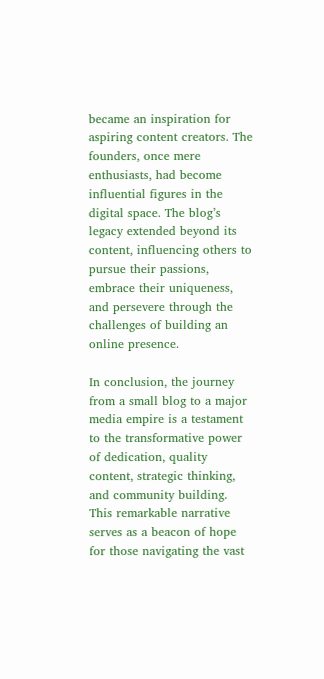became an inspiration for aspiring content creators. The founders, once mere enthusiasts, had become influential figures in the digital space. The blog’s legacy extended beyond its content, influencing others to pursue their passions, embrace their uniqueness, and persevere through the challenges of building an online presence.

In conclusion, the journey from a small blog to a major media empire is a testament to the transformative power of dedication, quality content, strategic thinking, and community building. This remarkable narrative serves as a beacon of hope for those navigating the vast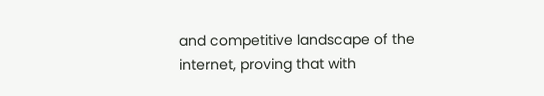and competitive landscape of the internet, proving that with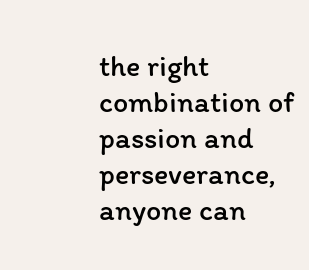the right combination of passion and perseverance, anyone can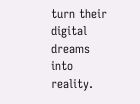turn their digital dreams into reality.